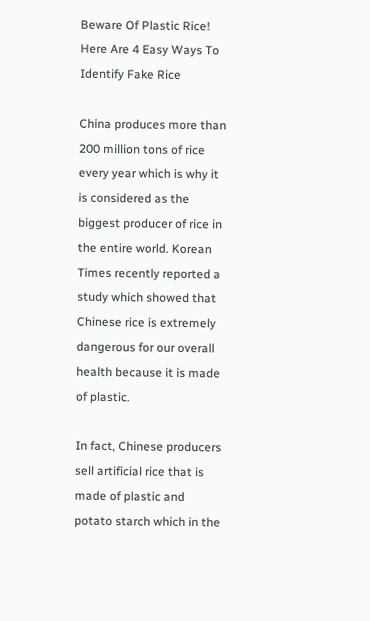Beware Of Plastic Rice! Here Are 4 Easy Ways To Identify Fake Rice

China produces more than 200 million tons of rice every year which is why it is considered as the biggest producer of rice in the entire world. Korean Times recently reported a study which showed that Chinese rice is extremely dangerous for our overall health because it is made of plastic.

In fact, Chinese producers sell artificial rice that is made of plastic and potato starch which in the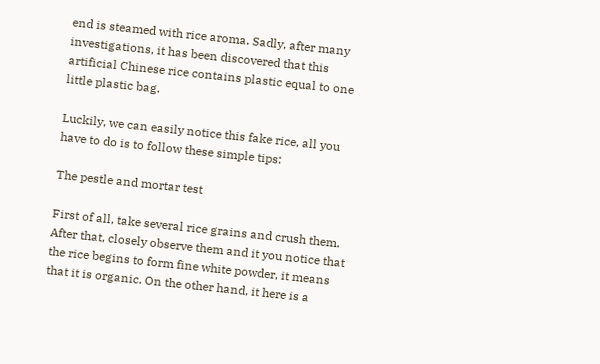end is steamed with rice aroma. Sadly, after many investigations, it has been discovered that this artificial Chinese rice contains plastic equal to one little plastic bag.

Luckily, we can easily notice this fake rice, all you have to do is to follow these simple tips:

The pestle and mortar test

First of all, take several rice grains and crush them. After that, closely observe them and it you notice that the rice begins to form fine white powder, it means that it is organic. On the other hand, it here is a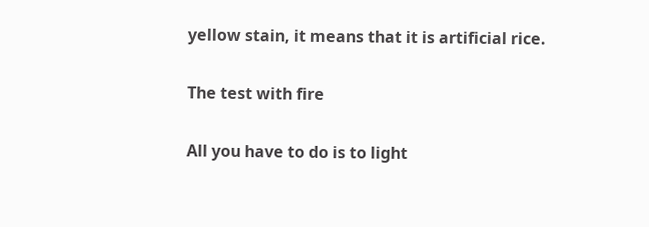yellow stain, it means that it is artificial rice.

The test with fire

All you have to do is to light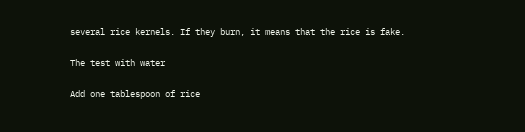several rice kernels. If they burn, it means that the rice is fake.

The test with water

Add one tablespoon of rice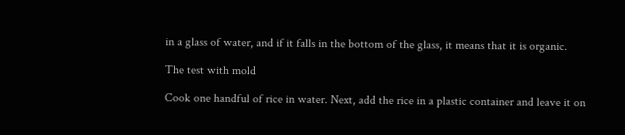in a glass of water, and if it falls in the bottom of the glass, it means that it is organic.

The test with mold

Cook one handful of rice in water. Next, add the rice in a plastic container and leave it on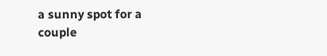a sunny spot for a couple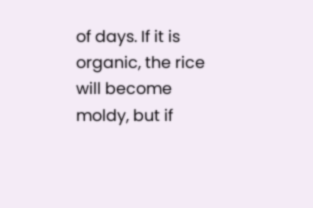of days. If it is organic, the rice will become moldy, but if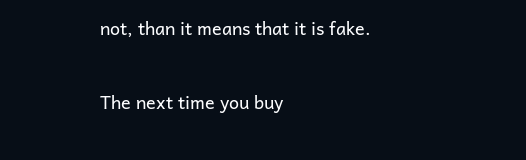not, than it means that it is fake.

The next time you buy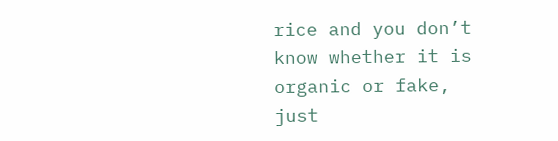rice and you don’t know whether it is organic or fake, just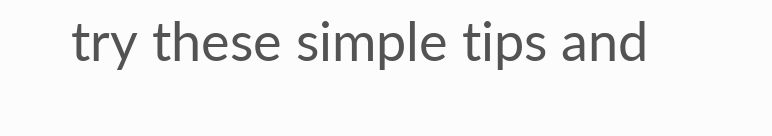try these simple tips and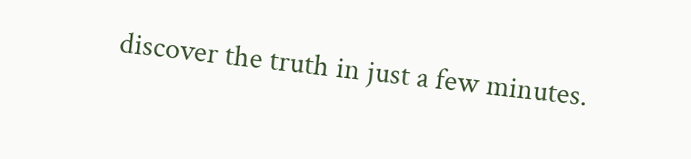discover the truth in just a few minutes.